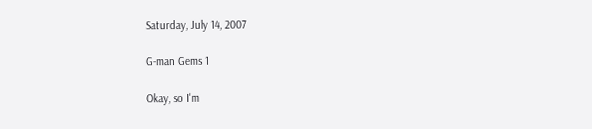Saturday, July 14, 2007

G-man Gems 1

Okay, so I'm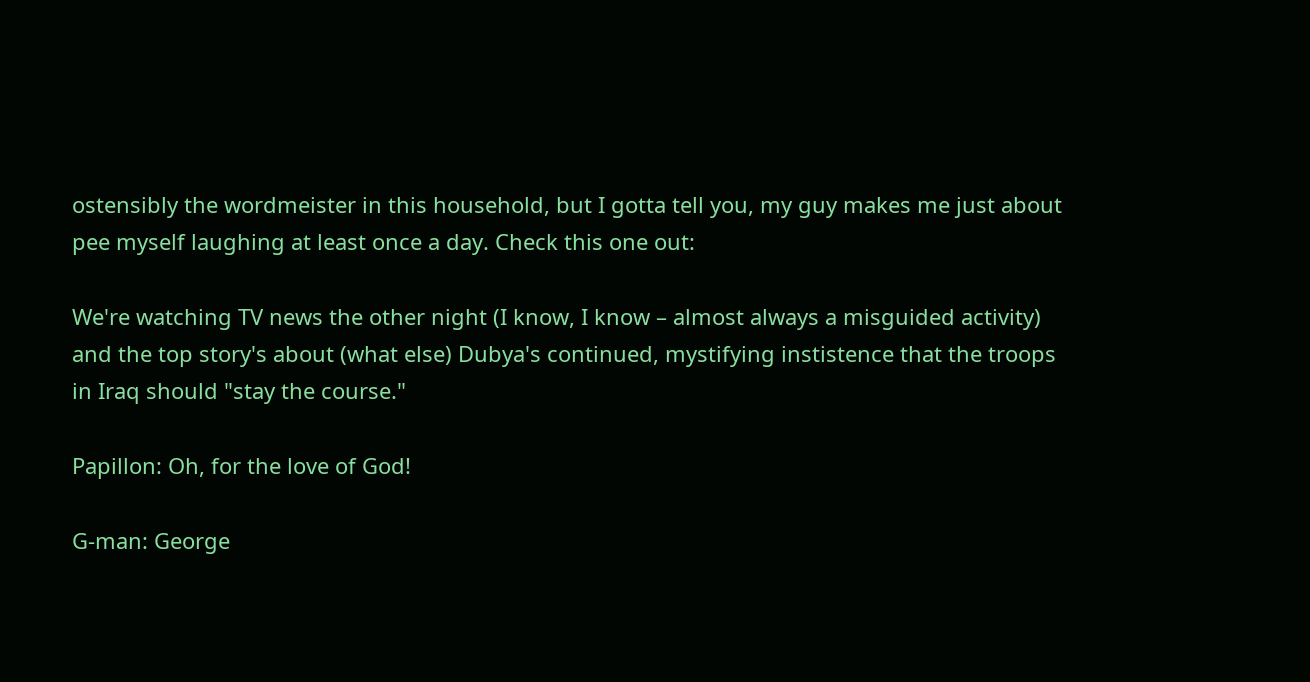ostensibly the wordmeister in this household, but I gotta tell you, my guy makes me just about pee myself laughing at least once a day. Check this one out:

We're watching TV news the other night (I know, I know – almost always a misguided activity) and the top story's about (what else) Dubya's continued, mystifying instistence that the troops in Iraq should "stay the course."

Papillon: Oh, for the love of God!

G-man: George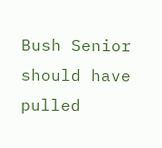Bush Senior should have pulled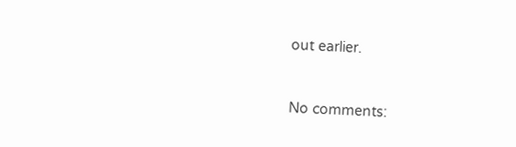out earlier.


No comments: